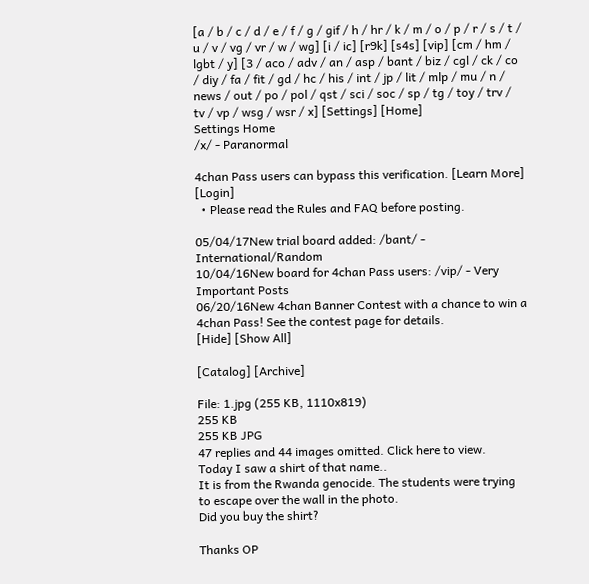[a / b / c / d / e / f / g / gif / h / hr / k / m / o / p / r / s / t / u / v / vg / vr / w / wg] [i / ic] [r9k] [s4s] [vip] [cm / hm / lgbt / y] [3 / aco / adv / an / asp / bant / biz / cgl / ck / co / diy / fa / fit / gd / hc / his / int / jp / lit / mlp / mu / n / news / out / po / pol / qst / sci / soc / sp / tg / toy / trv / tv / vp / wsg / wsr / x] [Settings] [Home]
Settings Home
/x/ - Paranormal

4chan Pass users can bypass this verification. [Learn More] [Login]
  • Please read the Rules and FAQ before posting.

05/04/17New trial board added: /bant/ - International/Random
10/04/16New board for 4chan Pass users: /vip/ - Very Important Posts
06/20/16New 4chan Banner Contest with a chance to win a 4chan Pass! See the contest page for details.
[Hide] [Show All]

[Catalog] [Archive]

File: 1.jpg (255 KB, 1110x819)
255 KB
255 KB JPG
47 replies and 44 images omitted. Click here to view.
Today I saw a shirt of that name..
It is from the Rwanda genocide. The students were trying to escape over the wall in the photo.
Did you buy the shirt?

Thanks OP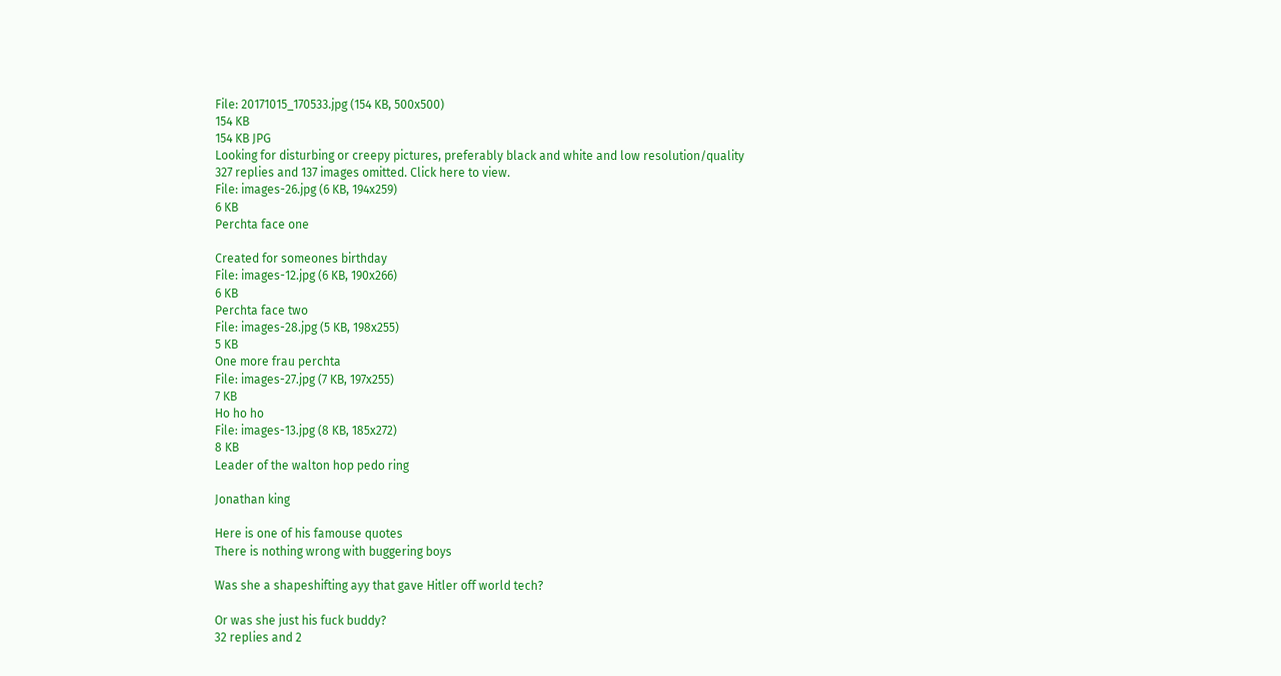File: 20171015_170533.jpg (154 KB, 500x500)
154 KB
154 KB JPG
Looking for disturbing or creepy pictures, preferably black and white and low resolution/quality
327 replies and 137 images omitted. Click here to view.
File: images-26.jpg (6 KB, 194x259)
6 KB
Perchta face one

Created for someones birthday
File: images-12.jpg (6 KB, 190x266)
6 KB
Perchta face two
File: images-28.jpg (5 KB, 198x255)
5 KB
One more frau perchta
File: images-27.jpg (7 KB, 197x255)
7 KB
Ho ho ho
File: images-13.jpg (8 KB, 185x272)
8 KB
Leader of the walton hop pedo ring

Jonathan king

Here is one of his famouse quotes
There is nothing wrong with buggering boys

Was she a shapeshifting ayy that gave Hitler off world tech?

Or was she just his fuck buddy?
32 replies and 2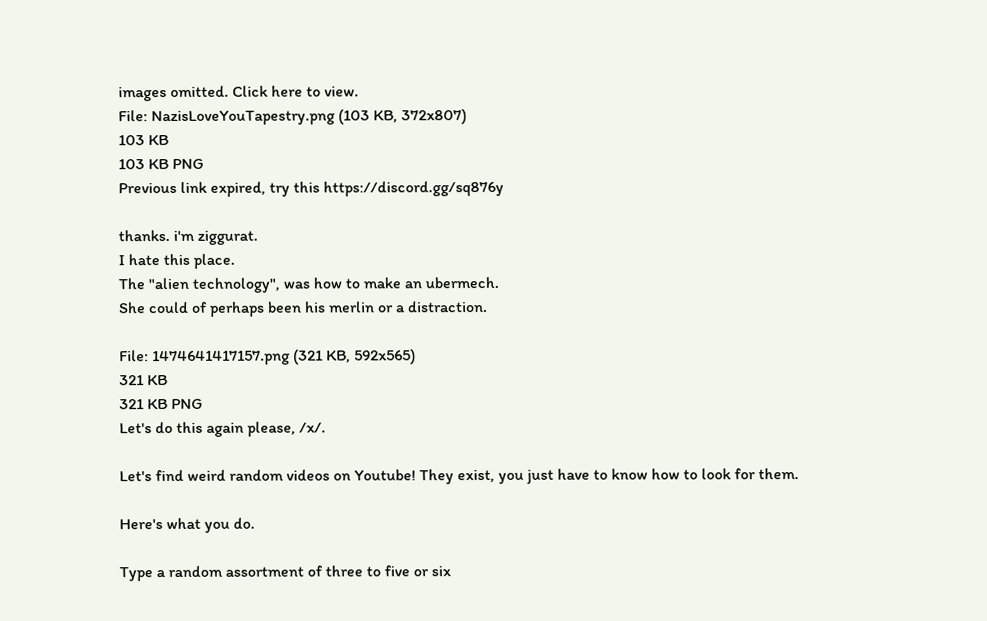images omitted. Click here to view.
File: NazisLoveYouTapestry.png (103 KB, 372x807)
103 KB
103 KB PNG
Previous link expired, try this https://discord.gg/sq876y

thanks. i'm ziggurat.
I hate this place.
The "alien technology", was how to make an ubermech.
She could of perhaps been his merlin or a distraction.

File: 1474641417157.png (321 KB, 592x565)
321 KB
321 KB PNG
Let's do this again please, /x/.

Let's find weird random videos on Youtube! They exist, you just have to know how to look for them.

Here's what you do.

Type a random assortment of three to five or six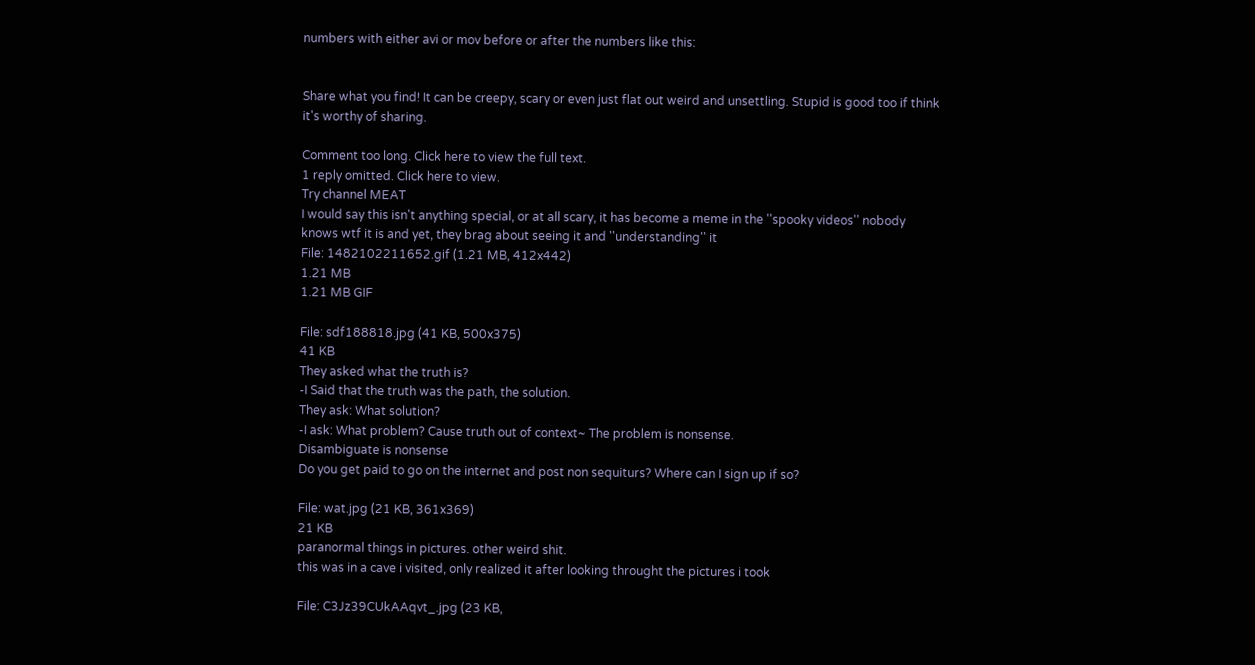numbers with either avi or mov before or after the numbers like this:


Share what you find! It can be creepy, scary or even just flat out weird and unsettling. Stupid is good too if think it's worthy of sharing.

Comment too long. Click here to view the full text.
1 reply omitted. Click here to view.
Try channel MEAT
I would say this isn't anything special, or at all scary, it has become a meme in the ''spooky videos'' nobody knows wtf it is and yet, they brag about seeing it and ''understanding'' it
File: 1482102211652.gif (1.21 MB, 412x442)
1.21 MB
1.21 MB GIF

File: sdf188818.jpg (41 KB, 500x375)
41 KB
They asked what the truth is?
-I Said that the truth was the path, the solution.
They ask: What solution?
-I ask: What problem? Cause truth out of context~ The problem is nonsense.
Disambiguate is nonsense
Do you get paid to go on the internet and post non sequiturs? Where can I sign up if so?

File: wat.jpg (21 KB, 361x369)
21 KB
paranormal things in pictures. other weird shit.
this was in a cave i visited, only realized it after looking throught the pictures i took

File: C3Jz39CUkAAqvt_.jpg (23 KB,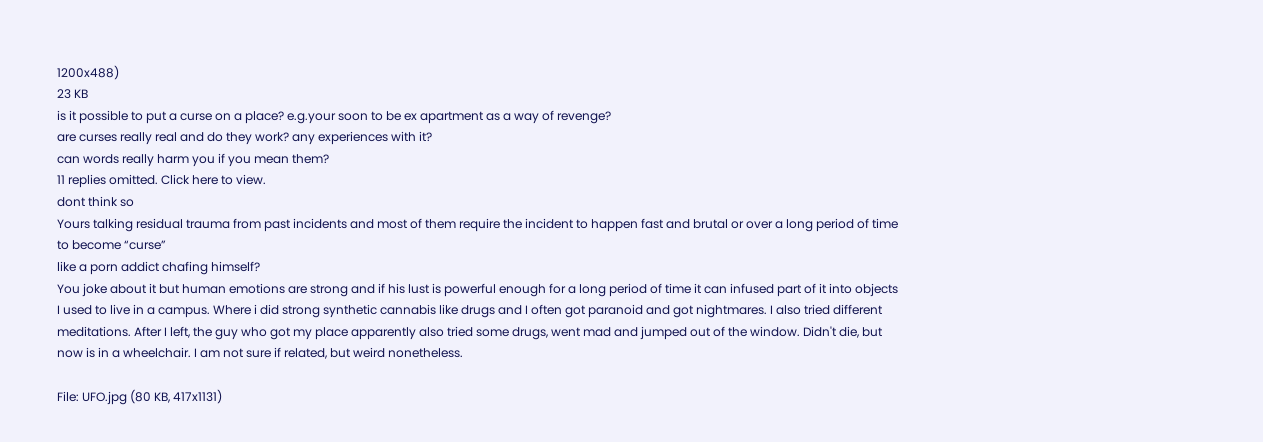1200x488)
23 KB
is it possible to put a curse on a place? e.g.your soon to be ex apartment as a way of revenge?
are curses really real and do they work? any experiences with it?
can words really harm you if you mean them?
11 replies omitted. Click here to view.
dont think so
Yours talking residual trauma from past incidents and most of them require the incident to happen fast and brutal or over a long period of time to become “curse”
like a porn addict chafing himself?
You joke about it but human emotions are strong and if his lust is powerful enough for a long period of time it can infused part of it into objects
I used to live in a campus. Where i did strong synthetic cannabis like drugs and I often got paranoid and got nightmares. I also tried different meditations. After I left, the guy who got my place apparently also tried some drugs, went mad and jumped out of the window. Didn't die, but now is in a wheelchair. I am not sure if related, but weird nonetheless.

File: UFO.jpg (80 KB, 417x1131)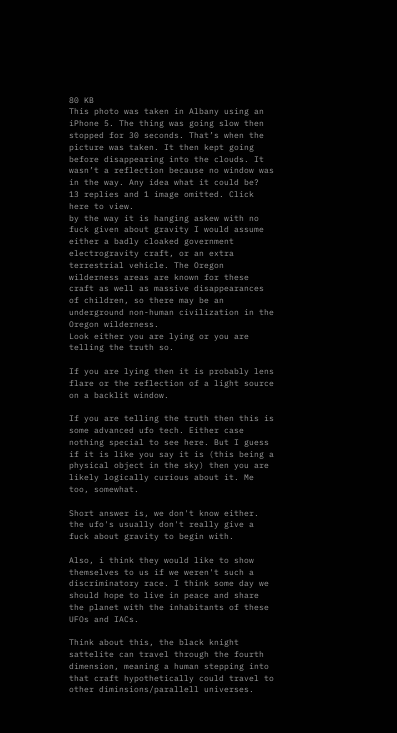80 KB
This photo was taken in Albany using an iPhone 5. The thing was going slow then stopped for 30 seconds. That’s when the picture was taken. It then kept going before disappearing into the clouds. It wasn’t a reflection because no window was in the way. Any idea what it could be?
13 replies and 1 image omitted. Click here to view.
by the way it is hanging askew with no fuck given about gravity I would assume either a badly cloaked government electrogravity craft, or an extra terrestrial vehicle. The Oregon wilderness areas are known for these craft as well as massive disappearances of children, so there may be an underground non-human civilization in the Oregon wilderness.
Look either you are lying or you are telling the truth so.

If you are lying then it is probably lens flare or the reflection of a light source on a backlit window.

If you are telling the truth then this is some advanced ufo tech. Either case nothing special to see here. But I guess if it is like you say it is (this being a physical object in the sky) then you are likely logically curious about it. Me too, somewhat.

Short answer is, we don't know either.
the ufo's usually don't really give a fuck about gravity to begin with.

Also, i think they would like to show themselves to us if we weren't such a discriminatory race. I think some day we should hope to live in peace and share the planet with the inhabitants of these UFOs and IACs.

Think about this, the black knight sattelite can travel through the fourth dimension, meaning a human stepping into that craft hypothetically could travel to other diminsions/parallell universes.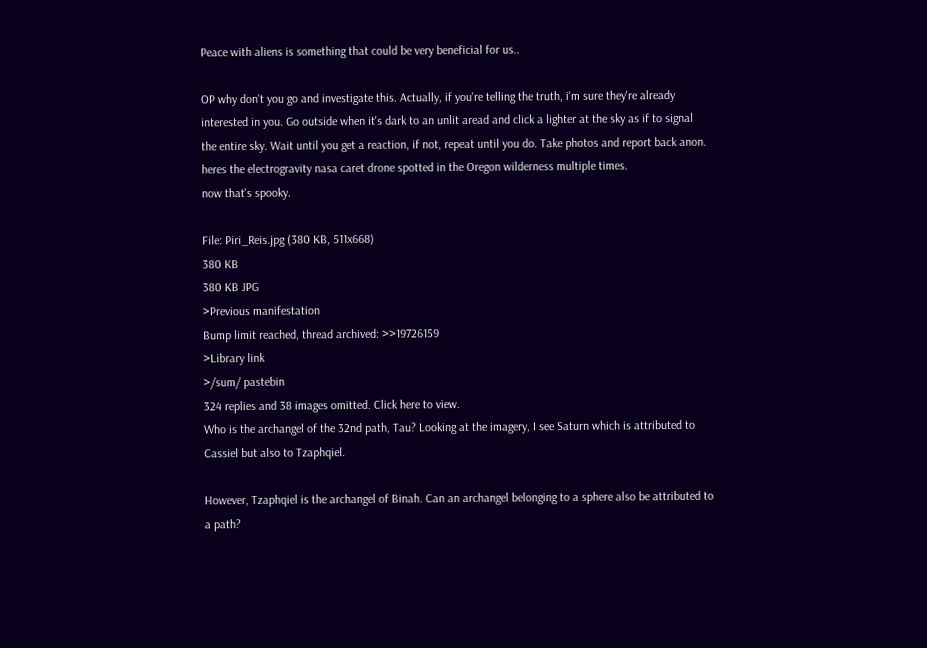Peace with aliens is something that could be very beneficial for us..

OP why don't you go and investigate this. Actually, if you're telling the truth, i'm sure they're already interested in you. Go outside when it's dark to an unlit aread and click a lighter at the sky as if to signal the entire sky. Wait until you get a reaction, if not, repeat until you do. Take photos and report back anon.
heres the electrogravity nasa caret drone spotted in the Oregon wilderness multiple times.
now that's spooky.

File: Piri_Reis.jpg (380 KB, 511x668)
380 KB
380 KB JPG
>Previous manifestation
Bump limit reached, thread archived: >>19726159
>Library link
>/sum/ pastebin
324 replies and 38 images omitted. Click here to view.
Who is the archangel of the 32nd path, Tau? Looking at the imagery, I see Saturn which is attributed to Cassiel but also to Tzaphqiel.

However, Tzaphqiel is the archangel of Binah. Can an archangel belonging to a sphere also be attributed to a path?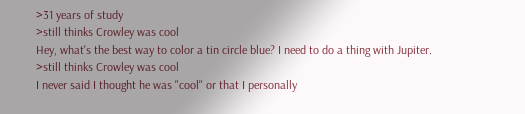>31 years of study
>still thinks Crowley was cool
Hey, what's the best way to color a tin circle blue? I need to do a thing with Jupiter.
>still thinks Crowley was cool
I never said I thought he was "cool" or that I personally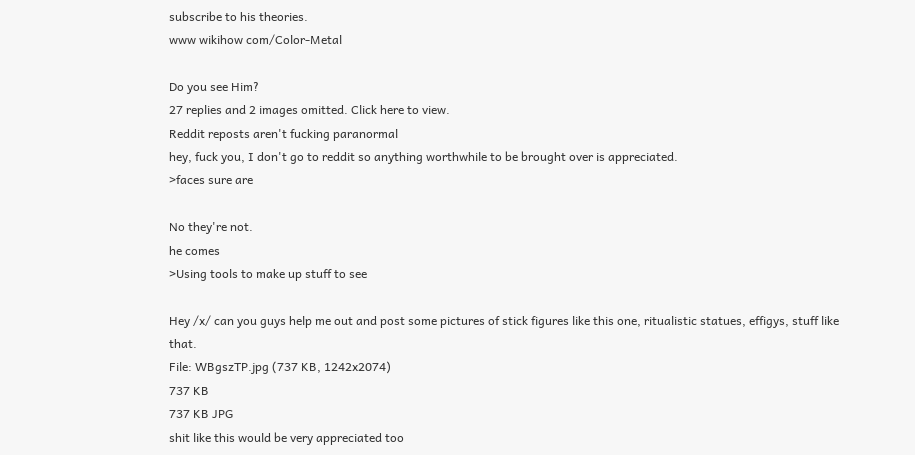subscribe to his theories.
www wikihow com/Color-Metal

Do you see Him?
27 replies and 2 images omitted. Click here to view.
Reddit reposts aren't fucking paranormal
hey, fuck you, I don't go to reddit so anything worthwhile to be brought over is appreciated.
>faces sure are

No they're not.
he comes
>Using tools to make up stuff to see

Hey /x/ can you guys help me out and post some pictures of stick figures like this one, ritualistic statues, effigys, stuff like that.
File: WBgszTP.jpg (737 KB, 1242x2074)
737 KB
737 KB JPG
shit like this would be very appreciated too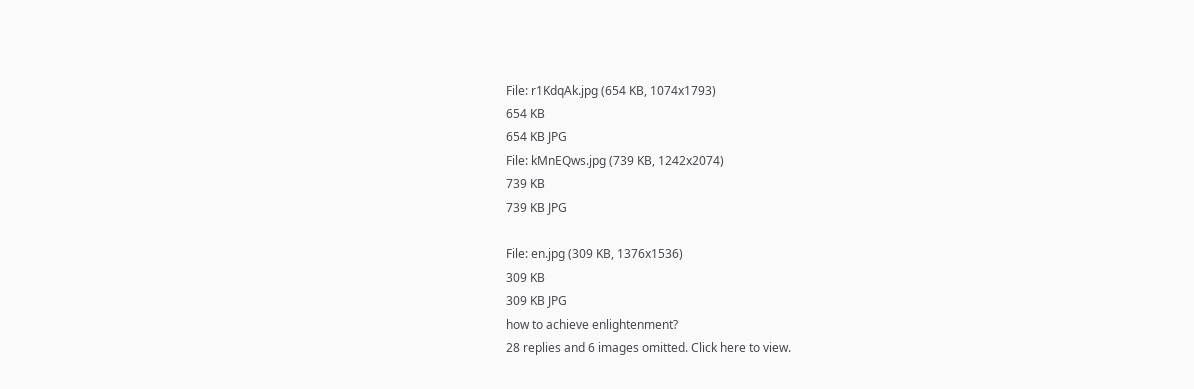File: r1KdqAk.jpg (654 KB, 1074x1793)
654 KB
654 KB JPG
File: kMnEQws.jpg (739 KB, 1242x2074)
739 KB
739 KB JPG

File: en.jpg (309 KB, 1376x1536)
309 KB
309 KB JPG
how to achieve enlightenment?
28 replies and 6 images omitted. Click here to view.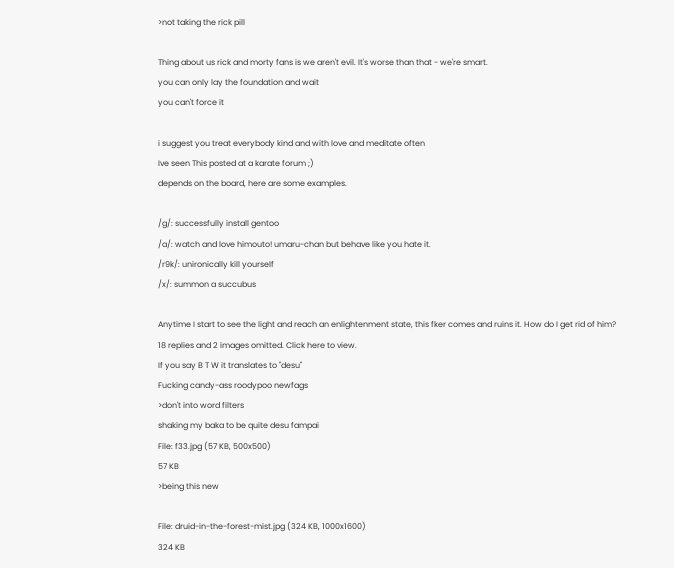>not taking the rick pill

Thing about us rick and morty fans is we aren't evil. It's worse than that - we're smart.
you can only lay the foundation and wait
you can't force it

i suggest you treat everybody kind and with love and meditate often
Ive seen This posted at a karate forum ;)
depends on the board, here are some examples.

/g/: successfully install gentoo
/a/: watch and love himouto! umaru-chan but behave like you hate it.
/r9k/: unironically kill yourself
/x/: summon a succubus

Anytime I start to see the light and reach an enlightenment state, this fker comes and ruins it. How do I get rid of him?
18 replies and 2 images omitted. Click here to view.
If you say B T W it translates to "desu"
Fucking candy-ass roodypoo newfags
>don't into word filters
shaking my baka to be quite desu fampai
File: f33.jpg (57 KB, 500x500)
57 KB
>being this new

File: druid-in-the-forest-mist.jpg (324 KB, 1000x1600)
324 KB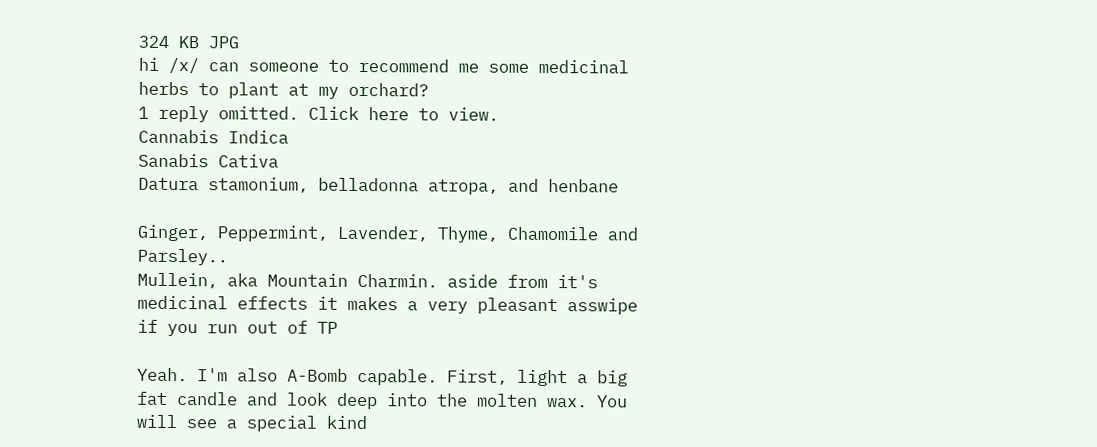324 KB JPG
hi /x/ can someone to recommend me some medicinal herbs to plant at my orchard?
1 reply omitted. Click here to view.
Cannabis Indica
Sanabis Cativa
Datura stamonium, belladonna atropa, and henbane

Ginger, Peppermint, Lavender, Thyme, Chamomile and Parsley..
Mullein, aka Mountain Charmin. aside from it's medicinal effects it makes a very pleasant asswipe if you run out of TP

Yeah. I'm also A-Bomb capable. First, light a big fat candle and look deep into the molten wax. You will see a special kind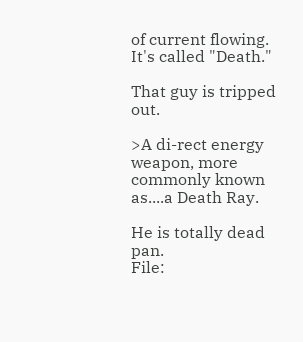of current flowing. It's called "Death."

That guy is tripped out.

>A di-rect energy weapon, more commonly known as....a Death Ray.

He is totally dead pan.
File: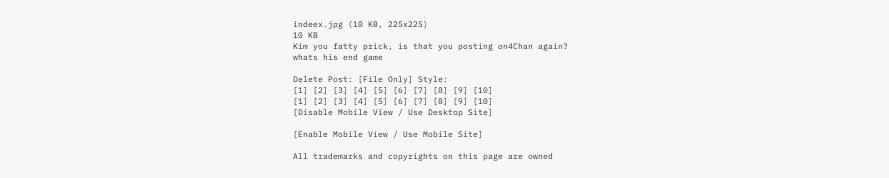indeex.jpg (10 KB, 225x225)
10 KB
Kim you fatty prick, is that you posting on4Chan again?
whats his end game

Delete Post: [File Only] Style:
[1] [2] [3] [4] [5] [6] [7] [8] [9] [10]
[1] [2] [3] [4] [5] [6] [7] [8] [9] [10]
[Disable Mobile View / Use Desktop Site]

[Enable Mobile View / Use Mobile Site]

All trademarks and copyrights on this page are owned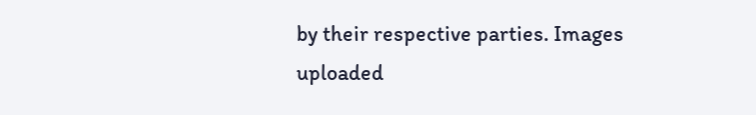by their respective parties. Images uploaded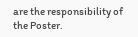are the responsibility of the Poster.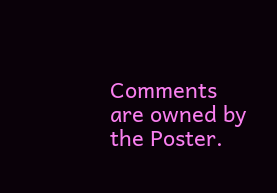Comments are owned by the Poster.